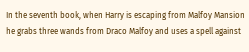In the seventh book, when Harry is escaping from Malfoy Mansion he grabs three wands from Draco Malfoy and uses a spell against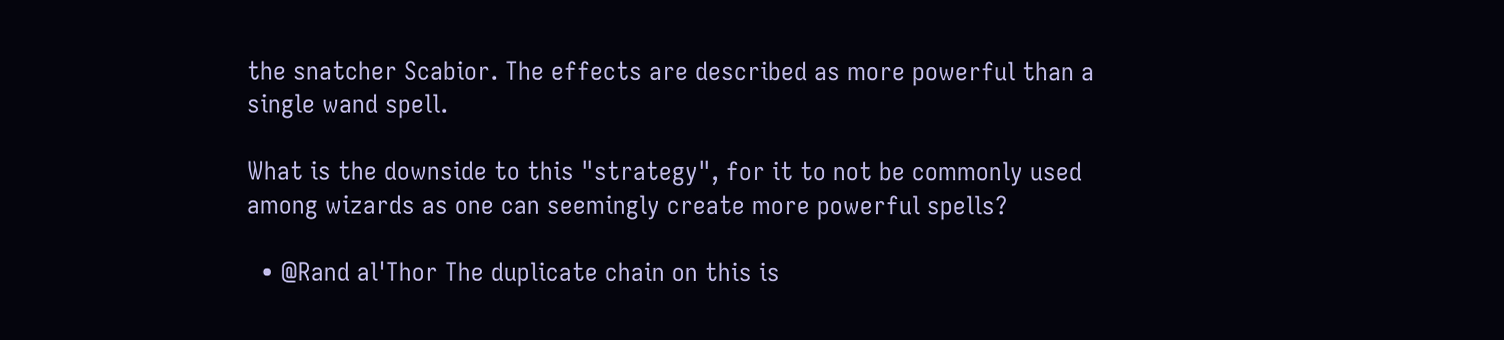the snatcher Scabior. The effects are described as more powerful than a single wand spell.

What is the downside to this "strategy", for it to not be commonly used among wizards as one can seemingly create more powerful spells?

  • @Rand al'Thor The duplicate chain on this is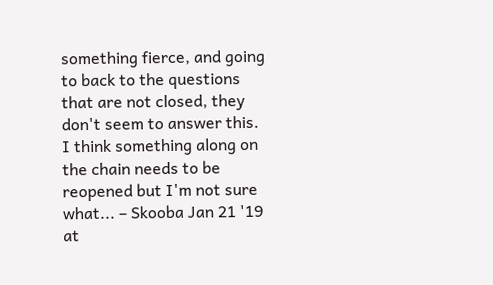something fierce, and going to back to the questions that are not closed, they don't seem to answer this. I think something along on the chain needs to be reopened but I'm not sure what... – Skooba Jan 21 '19 at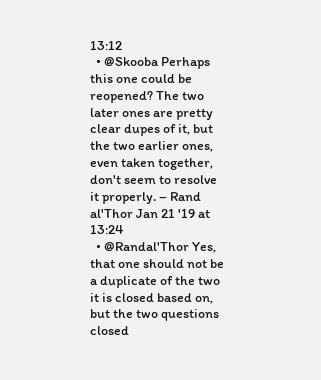13:12
  • @Skooba Perhaps this one could be reopened? The two later ones are pretty clear dupes of it, but the two earlier ones, even taken together, don't seem to resolve it properly. – Rand al'Thor Jan 21 '19 at 13:24
  • @Randal'Thor Yes, that one should not be a duplicate of the two it is closed based on, but the two questions closed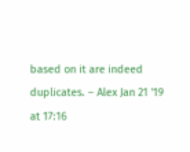based on it are indeed duplicates. – Alex Jan 21 '19 at 17:16